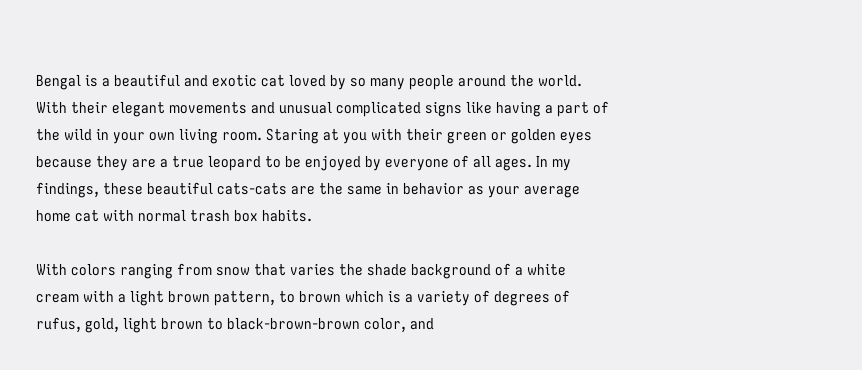Bengal is a beautiful and exotic cat loved by so many people around the world. With their elegant movements and unusual complicated signs like having a part of the wild in your own living room. Staring at you with their green or golden eyes because they are a true leopard to be enjoyed by everyone of all ages. In my findings, these beautiful cats-cats are the same in behavior as your average home cat with normal trash box habits.

With colors ranging from snow that varies the shade background of a white cream with a light brown pattern, to brown which is a variety of degrees of rufus, gold, light brown to black-brown-brown color, and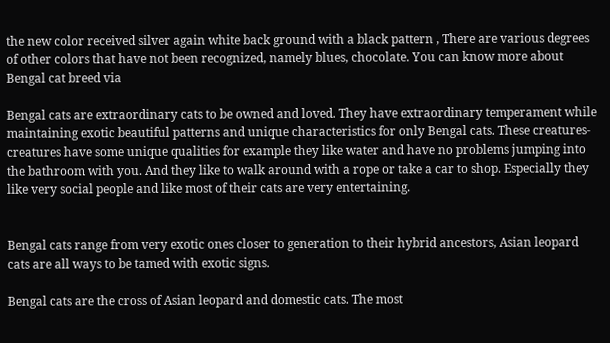the new color received silver again white back ground with a black pattern , There are various degrees of other colors that have not been recognized, namely blues, chocolate. You can know more about Bengal cat breed via

Bengal cats are extraordinary cats to be owned and loved. They have extraordinary temperament while maintaining exotic beautiful patterns and unique characteristics for only Bengal cats. These creatures-creatures have some unique qualities for example they like water and have no problems jumping into the bathroom with you. And they like to walk around with a rope or take a car to shop. Especially they like very social people and like most of their cats are very entertaining.


Bengal cats range from very exotic ones closer to generation to their hybrid ancestors, Asian leopard cats are all ways to be tamed with exotic signs.

Bengal cats are the cross of Asian leopard and domestic cats. The most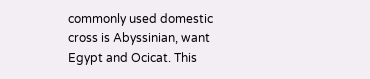commonly used domestic cross is Abyssinian, want Egypt and Ocicat. This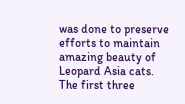was done to preserve efforts to maintain amazing beauty of Leopard Asia cats. The first three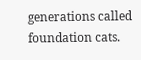generations called foundation cats.